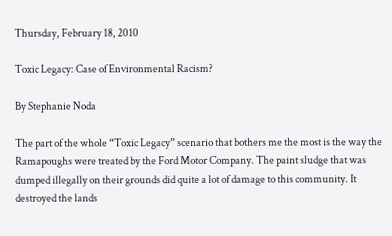Thursday, February 18, 2010

Toxic Legacy: Case of Environmental Racism?

By Stephanie Noda

The part of the whole “Toxic Legacy” scenario that bothers me the most is the way the Ramapoughs were treated by the Ford Motor Company. The paint sludge that was dumped illegally on their grounds did quite a lot of damage to this community. It destroyed the lands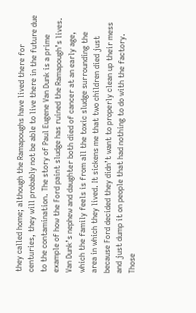they called home; although the Ramapoughs have lived there for centuries, they will probably not be able to live there in the future due to the contamination. The story of Paul Eugene Van Dunk is a prime example of how the Ford paint sludge has ruined the Ramapough’s lives. Van Dunk’s nephew and daughter both died of cancer at an early age, which the family feels is from all the toxic sludge surrounding the area in which they lived. It sickens me that two children died just because Ford decided they didn’t want to properly clean up their mess and just dump it on people that had nothing to do with the factory. Those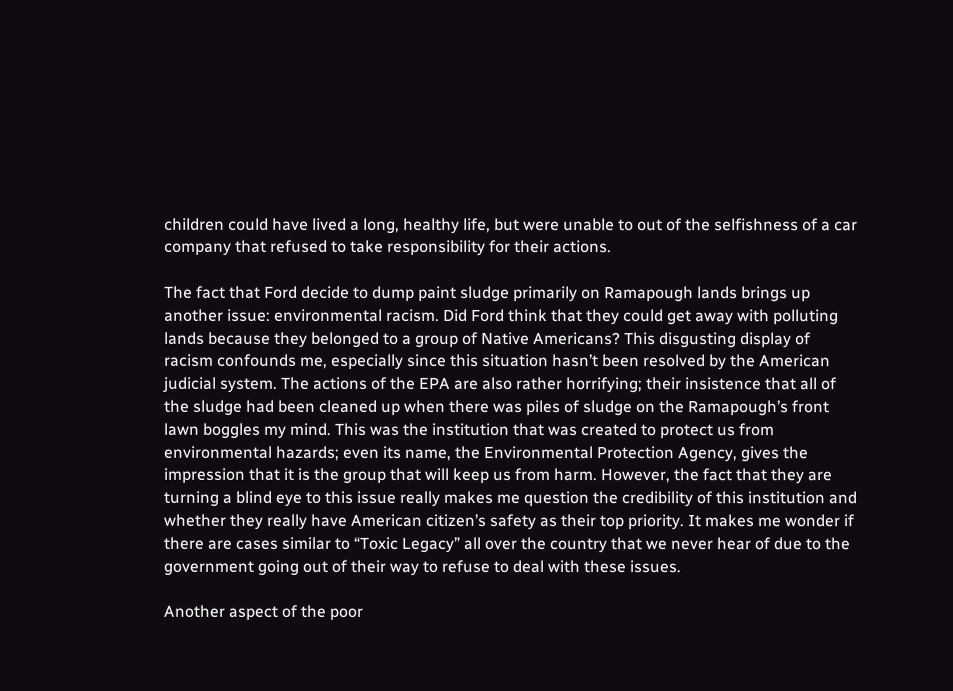children could have lived a long, healthy life, but were unable to out of the selfishness of a car company that refused to take responsibility for their actions.

The fact that Ford decide to dump paint sludge primarily on Ramapough lands brings up another issue: environmental racism. Did Ford think that they could get away with polluting lands because they belonged to a group of Native Americans? This disgusting display of racism confounds me, especially since this situation hasn’t been resolved by the American judicial system. The actions of the EPA are also rather horrifying; their insistence that all of the sludge had been cleaned up when there was piles of sludge on the Ramapough’s front lawn boggles my mind. This was the institution that was created to protect us from environmental hazards; even its name, the Environmental Protection Agency, gives the impression that it is the group that will keep us from harm. However, the fact that they are turning a blind eye to this issue really makes me question the credibility of this institution and whether they really have American citizen’s safety as their top priority. It makes me wonder if there are cases similar to “Toxic Legacy” all over the country that we never hear of due to the government going out of their way to refuse to deal with these issues.

Another aspect of the poor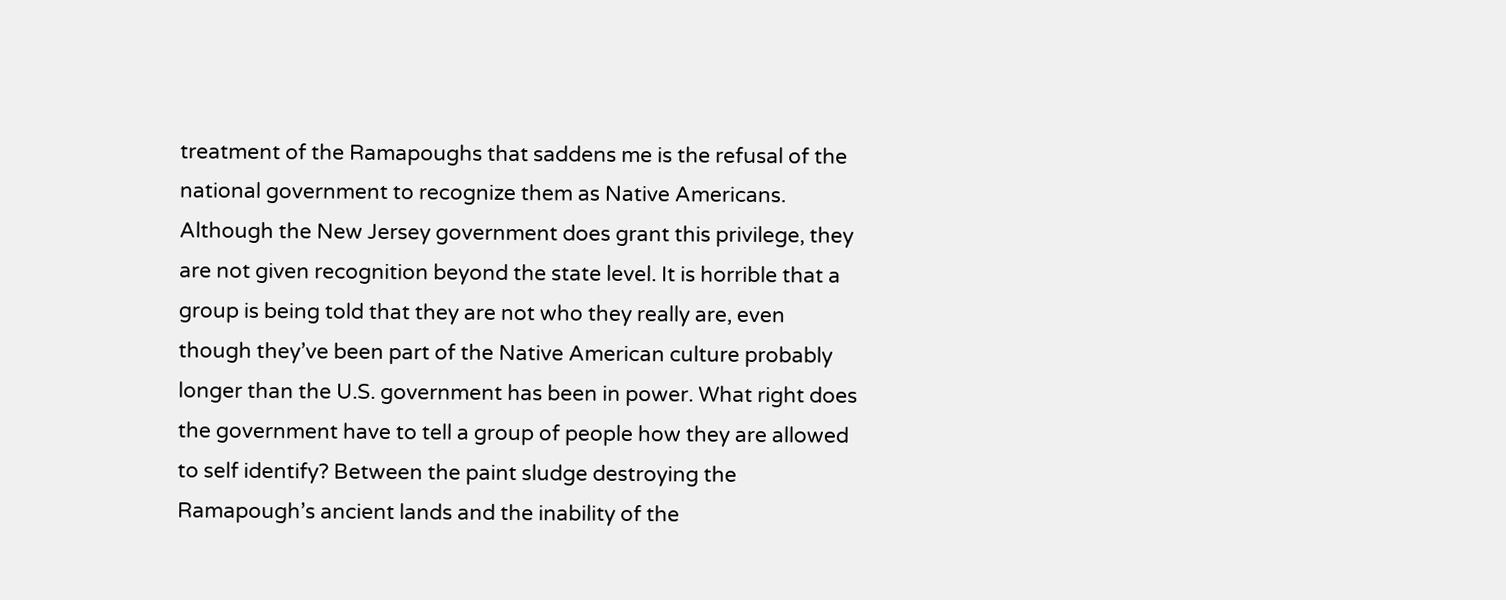treatment of the Ramapoughs that saddens me is the refusal of the national government to recognize them as Native Americans. Although the New Jersey government does grant this privilege, they are not given recognition beyond the state level. It is horrible that a group is being told that they are not who they really are, even though they’ve been part of the Native American culture probably longer than the U.S. government has been in power. What right does the government have to tell a group of people how they are allowed to self identify? Between the paint sludge destroying the Ramapough’s ancient lands and the inability of the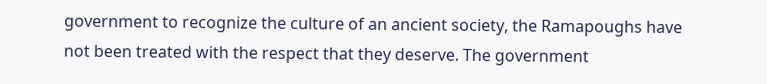government to recognize the culture of an ancient society, the Ramapoughs have not been treated with the respect that they deserve. The government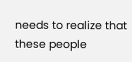needs to realize that these people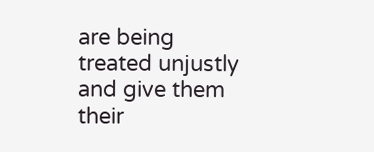are being treated unjustly and give them their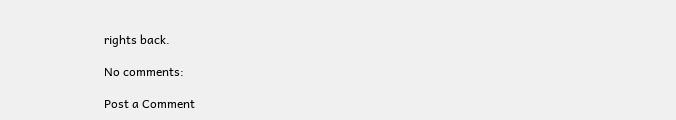rights back.

No comments:

Post a Comment